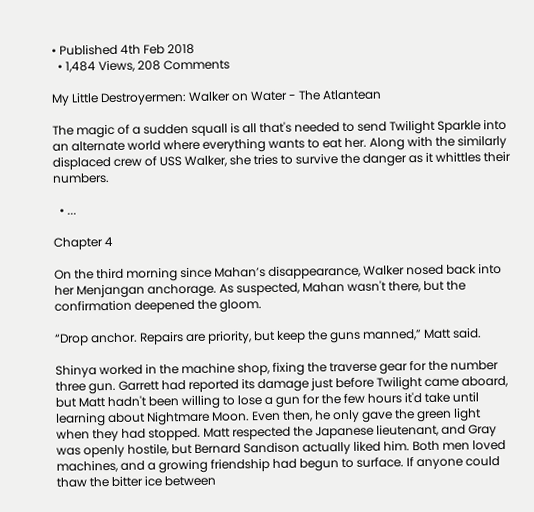• Published 4th Feb 2018
  • 1,484 Views, 208 Comments

My Little Destroyermen: Walker on Water - The Atlantean

The magic of a sudden squall is all that's needed to send Twilight Sparkle into an alternate world where everything wants to eat her. Along with the similarly displaced crew of USS Walker, she tries to survive the danger as it whittles their numbers.

  • ...

Chapter 4

On the third morning since Mahan’s disappearance, Walker nosed back into her Menjangan anchorage. As suspected, Mahan wasn't there, but the confirmation deepened the gloom.

“Drop anchor. Repairs are priority, but keep the guns manned,” Matt said.

Shinya worked in the machine shop, fixing the traverse gear for the number three gun. Garrett had reported its damage just before Twilight came aboard, but Matt hadn't been willing to lose a gun for the few hours it'd take until learning about Nightmare Moon. Even then, he only gave the green light when they had stopped. Matt respected the Japanese lieutenant, and Gray was openly hostile, but Bernard Sandison actually liked him. Both men loved machines, and a growing friendship had begun to surface. If anyone could thaw the bitter ice between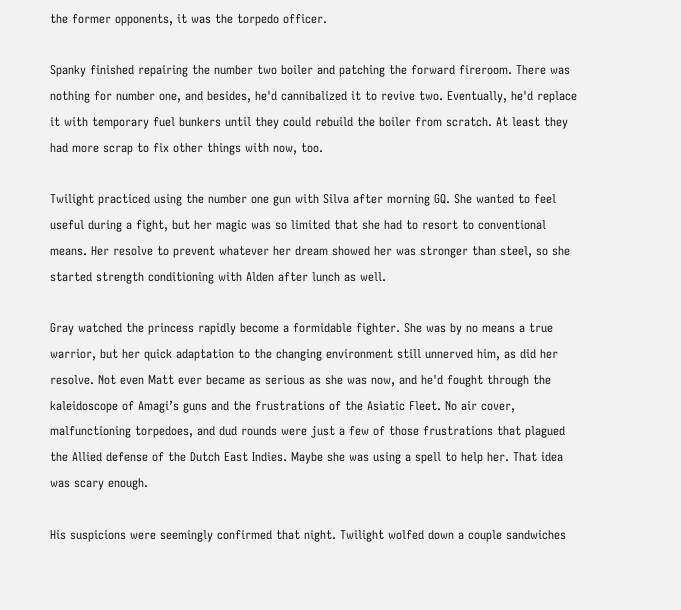the former opponents, it was the torpedo officer.

Spanky finished repairing the number two boiler and patching the forward fireroom. There was nothing for number one, and besides, he'd cannibalized it to revive two. Eventually, he'd replace it with temporary fuel bunkers until they could rebuild the boiler from scratch. At least they had more scrap to fix other things with now, too.

Twilight practiced using the number one gun with Silva after morning GQ. She wanted to feel useful during a fight, but her magic was so limited that she had to resort to conventional means. Her resolve to prevent whatever her dream showed her was stronger than steel, so she started strength conditioning with Alden after lunch as well.

Gray watched the princess rapidly become a formidable fighter. She was by no means a true warrior, but her quick adaptation to the changing environment still unnerved him, as did her resolve. Not even Matt ever became as serious as she was now, and he'd fought through the kaleidoscope of Amagi’s guns and the frustrations of the Asiatic Fleet. No air cover, malfunctioning torpedoes, and dud rounds were just a few of those frustrations that plagued the Allied defense of the Dutch East Indies. Maybe she was using a spell to help her. That idea was scary enough.

His suspicions were seemingly confirmed that night. Twilight wolfed down a couple sandwiches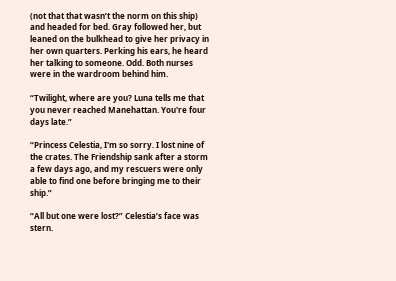(not that that wasn’t the norm on this ship) and headed for bed. Gray followed her, but leaned on the bulkhead to give her privacy in her own quarters. Perking his ears, he heard her talking to someone. Odd. Both nurses were in the wardroom behind him.

“Twilight, where are you? Luna tells me that you never reached Manehattan. You're four days late.”

“Princess Celestia, I'm so sorry. I lost nine of the crates. The Friendship sank after a storm a few days ago, and my rescuers were only able to find one before bringing me to their ship.”

“All but one were lost?” Celestia’s face was stern.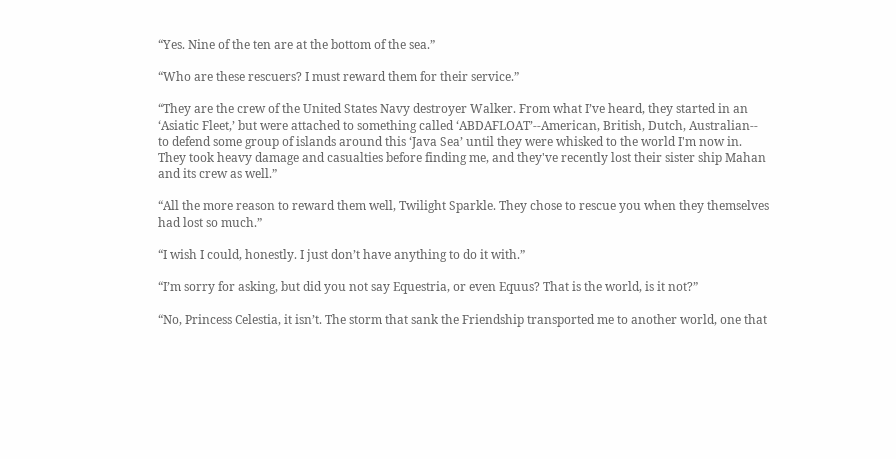“Yes. Nine of the ten are at the bottom of the sea.”

“Who are these rescuers? I must reward them for their service.”

“They are the crew of the United States Navy destroyer Walker. From what I’ve heard, they started in an ‘Asiatic Fleet,’ but were attached to something called ‘ABDAFLOAT’--American, British, Dutch, Australian-- to defend some group of islands around this ‘Java Sea’ until they were whisked to the world I'm now in. They took heavy damage and casualties before finding me, and they've recently lost their sister ship Mahan and its crew as well.”

“All the more reason to reward them well, Twilight Sparkle. They chose to rescue you when they themselves had lost so much.”

“I wish I could, honestly. I just don’t have anything to do it with.”

“I’m sorry for asking, but did you not say Equestria, or even Equus? That is the world, is it not?”

“No, Princess Celestia, it isn’t. The storm that sank the Friendship transported me to another world, one that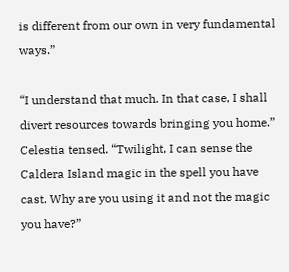is different from our own in very fundamental ways.”

“I understand that much. In that case, I shall divert resources towards bringing you home.” Celestia tensed. “Twilight, I can sense the Caldera Island magic in the spell you have cast. Why are you using it and not the magic you have?”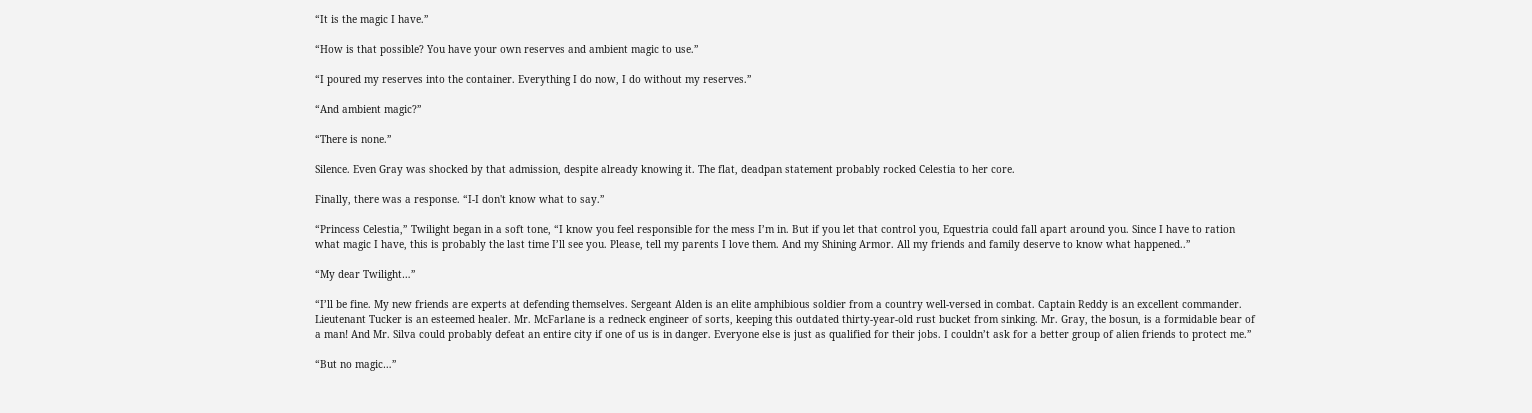“It is the magic I have.”

“How is that possible? You have your own reserves and ambient magic to use.”

“I poured my reserves into the container. Everything I do now, I do without my reserves.”

“And ambient magic?”

“There is none.”

Silence. Even Gray was shocked by that admission, despite already knowing it. The flat, deadpan statement probably rocked Celestia to her core.

Finally, there was a response. “I-I don't know what to say.”

“Princess Celestia,” Twilight began in a soft tone, “I know you feel responsible for the mess I’m in. But if you let that control you, Equestria could fall apart around you. Since I have to ration what magic I have, this is probably the last time I’ll see you. Please, tell my parents I love them. And my Shining Armor. All my friends and family deserve to know what happened..”

“My dear Twilight…”

“I’ll be fine. My new friends are experts at defending themselves. Sergeant Alden is an elite amphibious soldier from a country well-versed in combat. Captain Reddy is an excellent commander. Lieutenant Tucker is an esteemed healer. Mr. McFarlane is a redneck engineer of sorts, keeping this outdated thirty-year-old rust bucket from sinking. Mr. Gray, the bosun, is a formidable bear of a man! And Mr. Silva could probably defeat an entire city if one of us is in danger. Everyone else is just as qualified for their jobs. I couldn’t ask for a better group of alien friends to protect me.”

“But no magic…”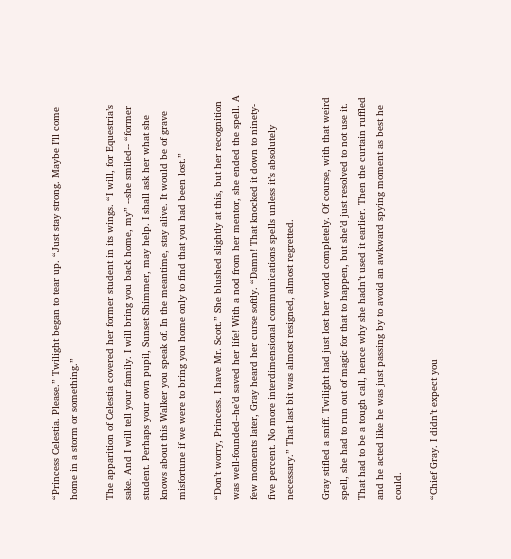“Princess Celestia. Please.” Twilight began to tear up. “Just stay strong. Maybe I’ll come home in a storm or something.”

The apparition of Celestia covered her former student in its wings. “I will, for Equestria’s sake. And I will tell your family. I will bring you back home, my” --she smiled-- “former student. Perhaps your own pupil, Sunset Shimmer, may help. I shall ask her what she knows about this Walker you speak of. In the meantime, stay alive. It would be of grave misfortune if we were to bring you home only to find that you had been lost.”

“Don’t worry, Princess. I have Mr. Scott.” She blushed slightly at this, but her recognition was well-founded--he’d saved her life! With a nod from her mentor, she ended the spell. A few moments later, Gray heard her curse softly. “Damn! That knocked it down to ninety-five percent. No more interdimensional communications spells unless it’s absolutely necessary.” That last bit was almost resigned, almost regretted.

Gray stifled a sniff. Twilight had just lost her world completely. Of course, with that weird spell, she had to run out of magic for that to happen, but she’d just resolved to not use it. That had to be a tough call, hence why she hadn’t used it earlier. Then the curtain ruffled and he acted like he was just passing by to avoid an awkward spying moment as best he could.

“Chief Gray. I didn’t expect you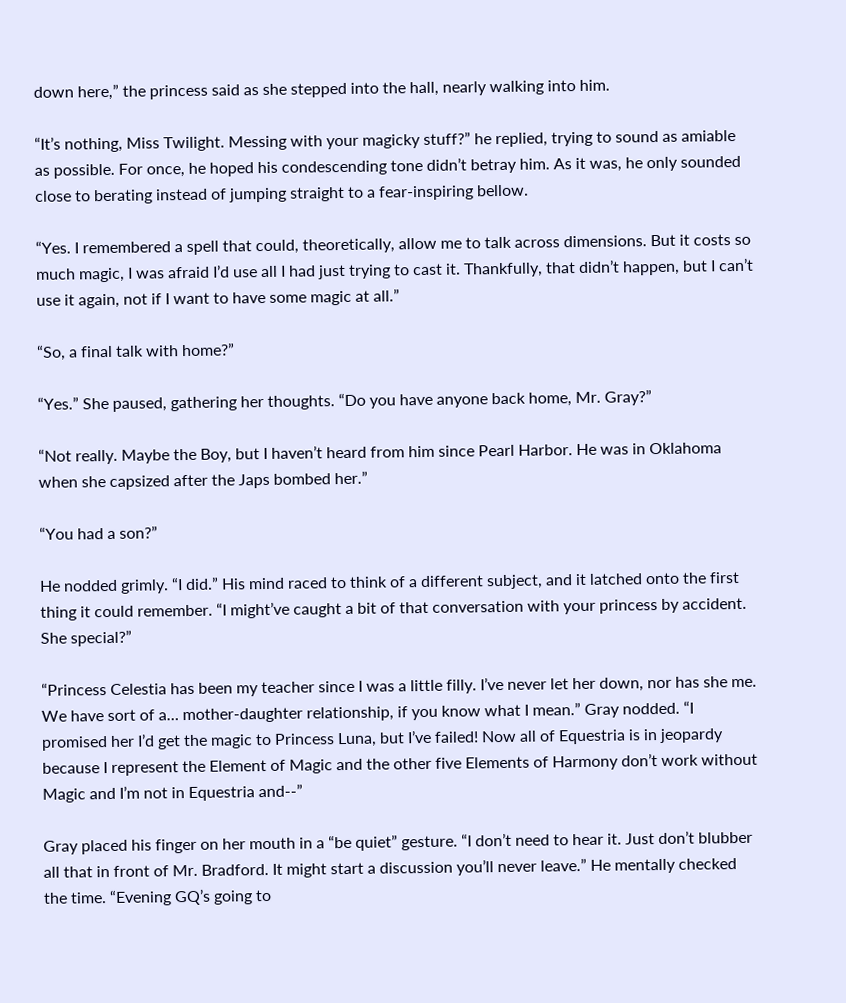down here,” the princess said as she stepped into the hall, nearly walking into him.

“It’s nothing, Miss Twilight. Messing with your magicky stuff?” he replied, trying to sound as amiable as possible. For once, he hoped his condescending tone didn’t betray him. As it was, he only sounded close to berating instead of jumping straight to a fear-inspiring bellow.

“Yes. I remembered a spell that could, theoretically, allow me to talk across dimensions. But it costs so much magic, I was afraid I’d use all I had just trying to cast it. Thankfully, that didn’t happen, but I can’t use it again, not if I want to have some magic at all.”

“So, a final talk with home?”

“Yes.” She paused, gathering her thoughts. “Do you have anyone back home, Mr. Gray?”

“Not really. Maybe the Boy, but I haven’t heard from him since Pearl Harbor. He was in Oklahoma when she capsized after the Japs bombed her.”

“You had a son?”

He nodded grimly. “I did.” His mind raced to think of a different subject, and it latched onto the first thing it could remember. “I might’ve caught a bit of that conversation with your princess by accident. She special?”

“Princess Celestia has been my teacher since I was a little filly. I’ve never let her down, nor has she me. We have sort of a… mother-daughter relationship, if you know what I mean.” Gray nodded. “I promised her I’d get the magic to Princess Luna, but I’ve failed! Now all of Equestria is in jeopardy because I represent the Element of Magic and the other five Elements of Harmony don’t work without Magic and I’m not in Equestria and--”

Gray placed his finger on her mouth in a “be quiet” gesture. “I don’t need to hear it. Just don’t blubber all that in front of Mr. Bradford. It might start a discussion you’ll never leave.” He mentally checked the time. “Evening GQ’s going to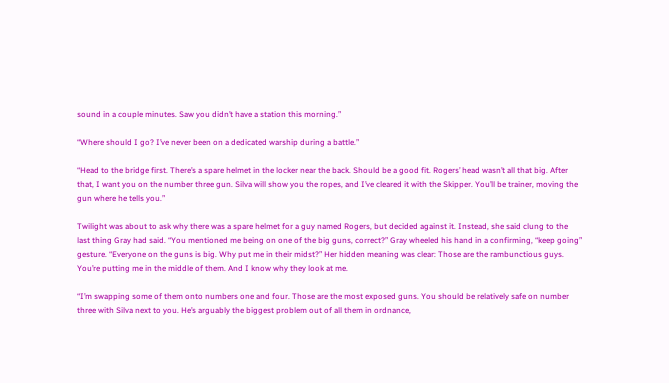sound in a couple minutes. Saw you didn’t have a station this morning.”

“Where should I go? I’ve never been on a dedicated warship during a battle.”

“Head to the bridge first. There’s a spare helmet in the locker near the back. Should be a good fit. Rogers’ head wasn’t all that big. After that, I want you on the number three gun. Silva will show you the ropes, and I’ve cleared it with the Skipper. You’ll be trainer, moving the gun where he tells you.”

Twilight was about to ask why there was a spare helmet for a guy named Rogers, but decided against it. Instead, she said clung to the last thing Gray had said. “You mentioned me being on one of the big guns, correct?” Gray wheeled his hand in a confirming, “keep going” gesture. “Everyone on the guns is big. Why put me in their midst?” Her hidden meaning was clear: Those are the rambunctious guys. You’re putting me in the middle of them. And I know why they look at me.

“I’m swapping some of them onto numbers one and four. Those are the most exposed guns. You should be relatively safe on number three with Silva next to you. He’s arguably the biggest problem out of all them in ordnance,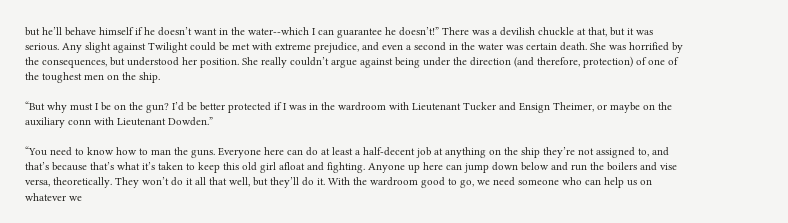but he’ll behave himself if he doesn’t want in the water--which I can guarantee he doesn’t!” There was a devilish chuckle at that, but it was serious. Any slight against Twilight could be met with extreme prejudice, and even a second in the water was certain death. She was horrified by the consequences, but understood her position. She really couldn’t argue against being under the direction (and therefore, protection) of one of the toughest men on the ship.

“But why must I be on the gun? I’d be better protected if I was in the wardroom with Lieutenant Tucker and Ensign Theimer, or maybe on the auxiliary conn with Lieutenant Dowden.”

“You need to know how to man the guns. Everyone here can do at least a half-decent job at anything on the ship they’re not assigned to, and that’s because that’s what it’s taken to keep this old girl afloat and fighting. Anyone up here can jump down below and run the boilers and vise versa, theoretically. They won’t do it all that well, but they’ll do it. With the wardroom good to go, we need someone who can help us on whatever we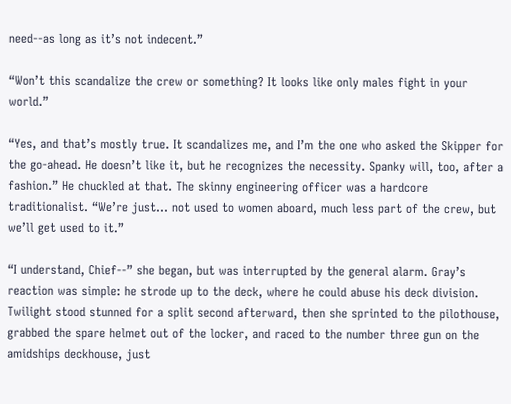need--as long as it’s not indecent.”

“Won’t this scandalize the crew or something? It looks like only males fight in your world.”

“Yes, and that’s mostly true. It scandalizes me, and I’m the one who asked the Skipper for the go-ahead. He doesn’t like it, but he recognizes the necessity. Spanky will, too, after a fashion.” He chuckled at that. The skinny engineering officer was a hardcore traditionalist. “We’re just… not used to women aboard, much less part of the crew, but we’ll get used to it.”

“I understand, Chief--” she began, but was interrupted by the general alarm. Gray’s reaction was simple: he strode up to the deck, where he could abuse his deck division. Twilight stood stunned for a split second afterward, then she sprinted to the pilothouse, grabbed the spare helmet out of the locker, and raced to the number three gun on the amidships deckhouse, just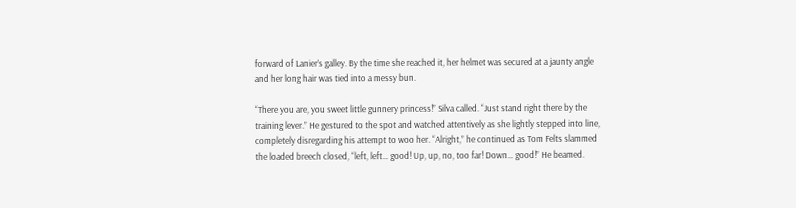forward of Lanier’s galley. By the time she reached it, her helmet was secured at a jaunty angle and her long hair was tied into a messy bun.

“There you are, you sweet little gunnery princess!” Silva called. “Just stand right there by the training lever.” He gestured to the spot and watched attentively as she lightly stepped into line, completely disregarding his attempt to woo her. “Alright,” he continued as Tom Felts slammed the loaded breech closed, “left, left… good! Up, up, no, too far! Down… good!” He beamed.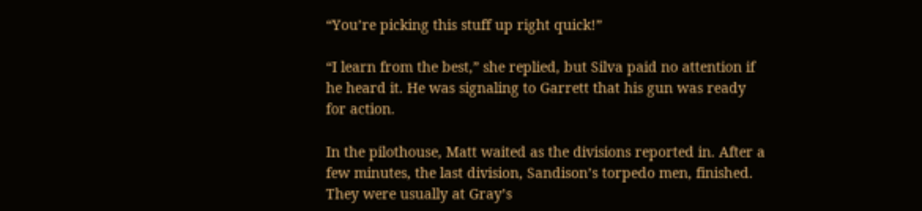“You’re picking this stuff up right quick!”

“I learn from the best,” she replied, but Silva paid no attention if he heard it. He was signaling to Garrett that his gun was ready for action.

In the pilothouse, Matt waited as the divisions reported in. After a few minutes, the last division, Sandison’s torpedo men, finished. They were usually at Gray’s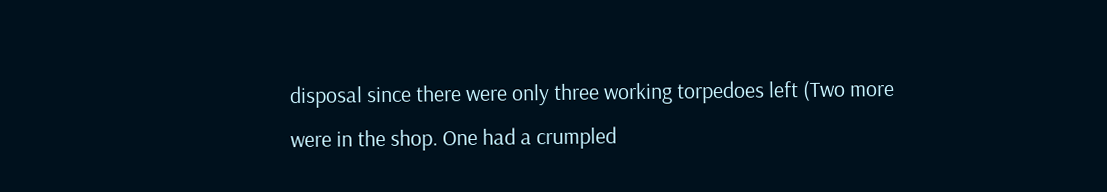disposal since there were only three working torpedoes left (Two more were in the shop. One had a crumpled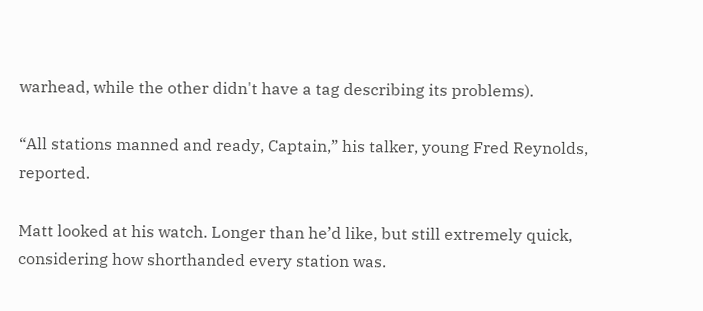warhead, while the other didn't have a tag describing its problems).

“All stations manned and ready, Captain,” his talker, young Fred Reynolds, reported.

Matt looked at his watch. Longer than he’d like, but still extremely quick, considering how shorthanded every station was.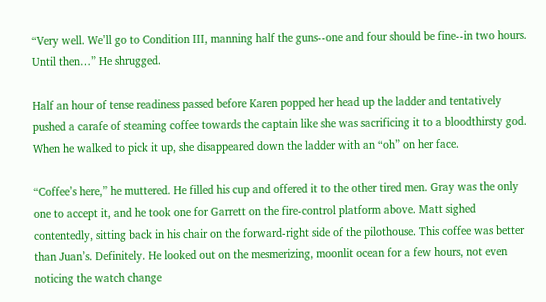“Very well. We’ll go to Condition III, manning half the guns--one and four should be fine--in two hours. Until then…” He shrugged.

Half an hour of tense readiness passed before Karen popped her head up the ladder and tentatively pushed a carafe of steaming coffee towards the captain like she was sacrificing it to a bloodthirsty god. When he walked to pick it up, she disappeared down the ladder with an “oh” on her face.

“Coffee’s here,” he muttered. He filled his cup and offered it to the other tired men. Gray was the only one to accept it, and he took one for Garrett on the fire-control platform above. Matt sighed contentedly, sitting back in his chair on the forward-right side of the pilothouse. This coffee was better than Juan’s. Definitely. He looked out on the mesmerizing, moonlit ocean for a few hours, not even noticing the watch change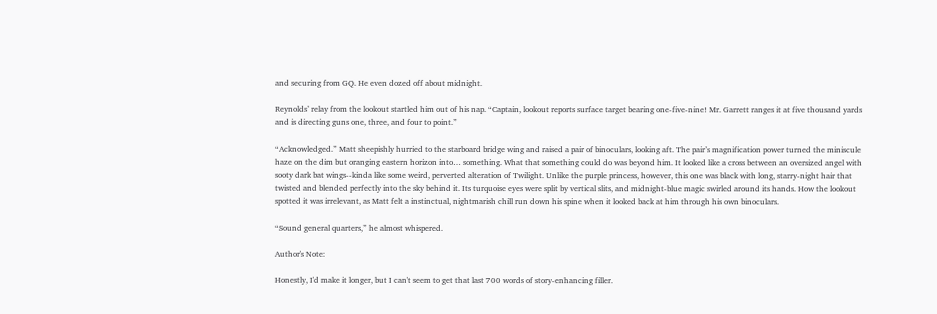and securing from GQ. He even dozed off about midnight.

Reynolds’ relay from the lookout startled him out of his nap. “Captain, lookout reports surface target bearing one-five-nine! Mr. Garrett ranges it at five thousand yards and is directing guns one, three, and four to point.”

“Acknowledged.” Matt sheepishly hurried to the starboard bridge wing and raised a pair of binoculars, looking aft. The pair’s magnification power turned the miniscule haze on the dim but oranging eastern horizon into… something. What that something could do was beyond him. It looked like a cross between an oversized angel with sooty dark bat wings--kinda like some weird, perverted alteration of Twilight. Unlike the purple princess, however, this one was black with long, starry-night hair that twisted and blended perfectly into the sky behind it. Its turquoise eyes were split by vertical slits, and midnight-blue magic swirled around its hands. How the lookout spotted it was irrelevant, as Matt felt a instinctual, nightmarish chill run down his spine when it looked back at him through his own binoculars.

“Sound general quarters,” he almost whispered.

Author's Note:

Honestly, I'd make it longer, but I can't seem to get that last 700 words of story-enhancing filler.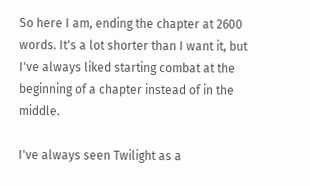So here I am, ending the chapter at 2600 words. It's a lot shorter than I want it, but I've always liked starting combat at the beginning of a chapter instead of in the middle.

I've always seen Twilight as a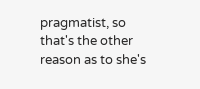pragmatist, so that's the other reason as to she's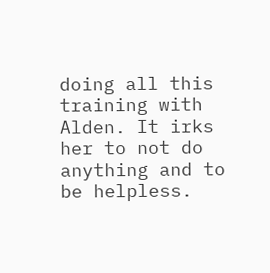doing all this training with Alden. It irks her to not do anything and to be helpless.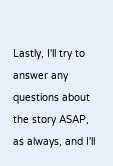Lastly, I'll try to answer any questions about the story ASAP, as always, and I'll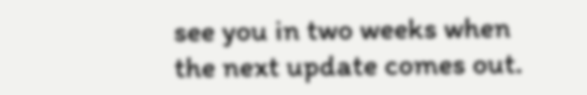see you in two weeks when the next update comes out.